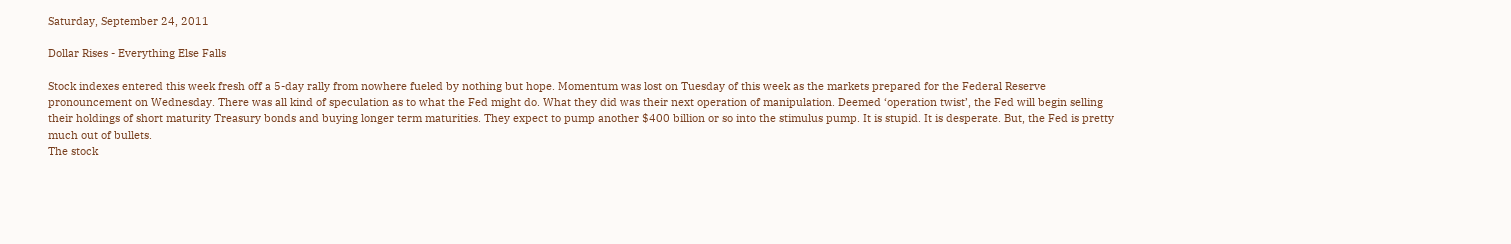Saturday, September 24, 2011

Dollar Rises - Everything Else Falls

Stock indexes entered this week fresh off a 5-day rally from nowhere fueled by nothing but hope. Momentum was lost on Tuesday of this week as the markets prepared for the Federal Reserve pronouncement on Wednesday. There was all kind of speculation as to what the Fed might do. What they did was their next operation of manipulation. Deemed ‘operation twist’, the Fed will begin selling their holdings of short maturity Treasury bonds and buying longer term maturities. They expect to pump another $400 billion or so into the stimulus pump. It is stupid. It is desperate. But, the Fed is pretty much out of bullets.
The stock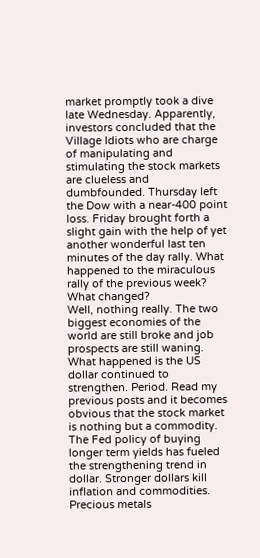market promptly took a dive late Wednesday. Apparently, investors concluded that the Village Idiots who are charge of manipulating and stimulating the stock markets are clueless and dumbfounded. Thursday left the Dow with a near-400 point loss. Friday brought forth a slight gain with the help of yet another wonderful last ten minutes of the day rally. What happened to the miraculous rally of the previous week? What changed?
Well, nothing really. The two biggest economies of the world are still broke and job prospects are still waning. What happened is the US dollar continued to strengthen. Period. Read my previous posts and it becomes obvious that the stock market is nothing but a commodity. The Fed policy of buying longer term yields has fueled the strengthening trend in dollar. Stronger dollars kill inflation and commodities. Precious metals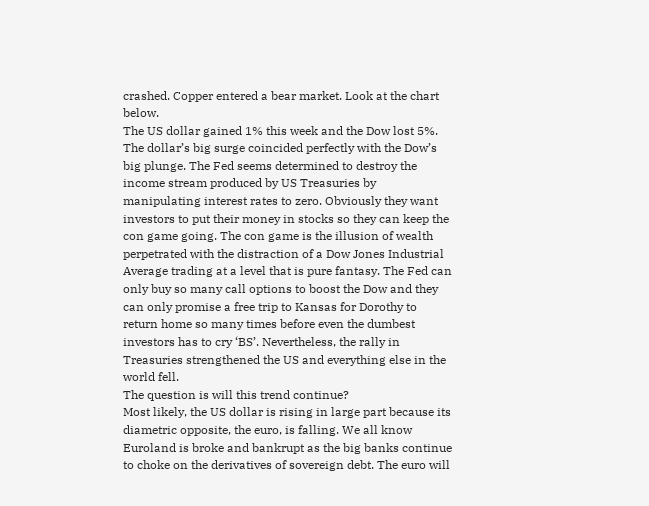crashed. Copper entered a bear market. Look at the chart below.
The US dollar gained 1% this week and the Dow lost 5%. The dollar’s big surge coincided perfectly with the Dow’s big plunge. The Fed seems determined to destroy the income stream produced by US Treasuries by manipulating interest rates to zero. Obviously they want investors to put their money in stocks so they can keep the con game going. The con game is the illusion of wealth perpetrated with the distraction of a Dow Jones Industrial Average trading at a level that is pure fantasy. The Fed can only buy so many call options to boost the Dow and they can only promise a free trip to Kansas for Dorothy to return home so many times before even the dumbest investors has to cry ‘BS’. Nevertheless, the rally in Treasuries strengthened the US and everything else in the world fell.
The question is will this trend continue?
Most likely, the US dollar is rising in large part because its diametric opposite, the euro, is falling. We all know Euroland is broke and bankrupt as the big banks continue to choke on the derivatives of sovereign debt. The euro will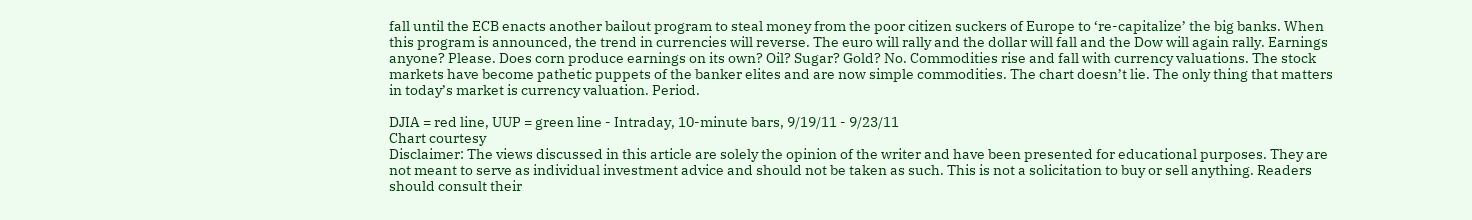fall until the ECB enacts another bailout program to steal money from the poor citizen suckers of Europe to ‘re-capitalize’ the big banks. When this program is announced, the trend in currencies will reverse. The euro will rally and the dollar will fall and the Dow will again rally. Earnings anyone? Please. Does corn produce earnings on its own? Oil? Sugar? Gold? No. Commodities rise and fall with currency valuations. The stock markets have become pathetic puppets of the banker elites and are now simple commodities. The chart doesn’t lie. The only thing that matters in today’s market is currency valuation. Period.

DJIA = red line, UUP = green line - Intraday, 10-minute bars, 9/19/11 - 9/23/11
Chart courtesy
Disclaimer: The views discussed in this article are solely the opinion of the writer and have been presented for educational purposes. They are not meant to serve as individual investment advice and should not be taken as such. This is not a solicitation to buy or sell anything. Readers should consult their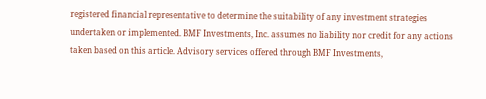registered financial representative to determine the suitability of any investment strategies undertaken or implemented. BMF Investments, Inc. assumes no liability nor credit for any actions taken based on this article. Advisory services offered through BMF Investments,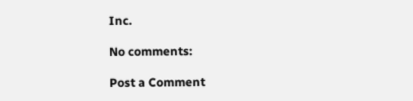Inc.

No comments:

Post a Comment